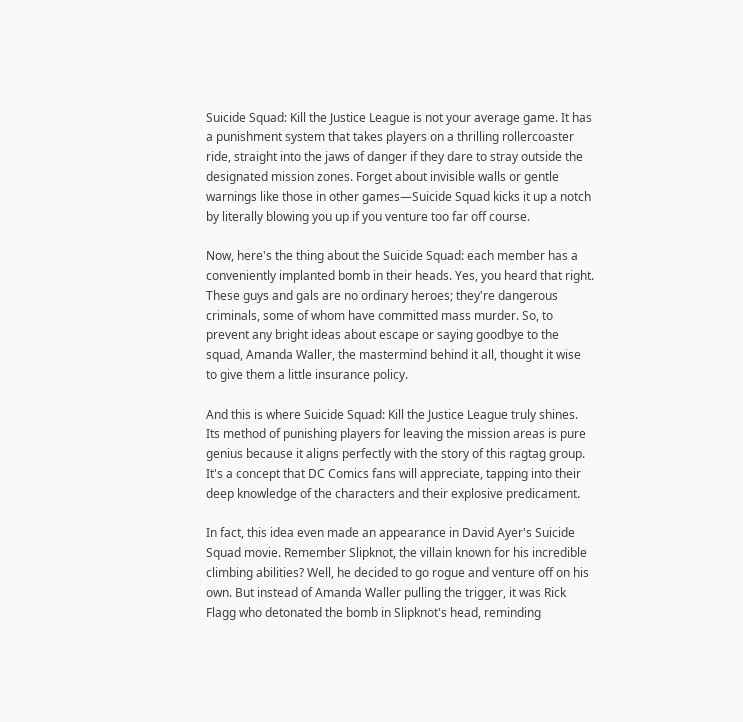Suicide Squad: Kill the Justice League is not your average game. It has a punishment system that takes players on a thrilling rollercoaster ride, straight into the jaws of danger if they dare to stray outside the designated mission zones. Forget about invisible walls or gentle warnings like those in other games—Suicide Squad kicks it up a notch by literally blowing you up if you venture too far off course.

Now, here's the thing about the Suicide Squad: each member has a conveniently implanted bomb in their heads. Yes, you heard that right. These guys and gals are no ordinary heroes; they're dangerous criminals, some of whom have committed mass murder. So, to prevent any bright ideas about escape or saying goodbye to the squad, Amanda Waller, the mastermind behind it all, thought it wise to give them a little insurance policy.

And this is where Suicide Squad: Kill the Justice League truly shines. Its method of punishing players for leaving the mission areas is pure genius because it aligns perfectly with the story of this ragtag group. It's a concept that DC Comics fans will appreciate, tapping into their deep knowledge of the characters and their explosive predicament.

In fact, this idea even made an appearance in David Ayer's Suicide Squad movie. Remember Slipknot, the villain known for his incredible climbing abilities? Well, he decided to go rogue and venture off on his own. But instead of Amanda Waller pulling the trigger, it was Rick Flagg who detonated the bomb in Slipknot's head, reminding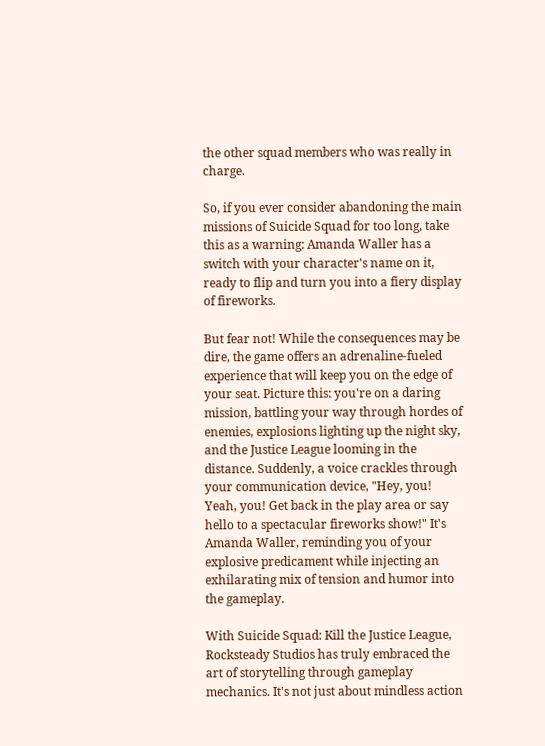the other squad members who was really in charge.

So, if you ever consider abandoning the main missions of Suicide Squad for too long, take this as a warning: Amanda Waller has a switch with your character's name on it, ready to flip and turn you into a fiery display of fireworks.

But fear not! While the consequences may be dire, the game offers an adrenaline-fueled experience that will keep you on the edge of your seat. Picture this: you're on a daring mission, battling your way through hordes of enemies, explosions lighting up the night sky, and the Justice League looming in the distance. Suddenly, a voice crackles through your communication device, "Hey, you! Yeah, you! Get back in the play area or say hello to a spectacular fireworks show!" It's Amanda Waller, reminding you of your explosive predicament while injecting an exhilarating mix of tension and humor into the gameplay.

With Suicide Squad: Kill the Justice League, Rocksteady Studios has truly embraced the art of storytelling through gameplay mechanics. It's not just about mindless action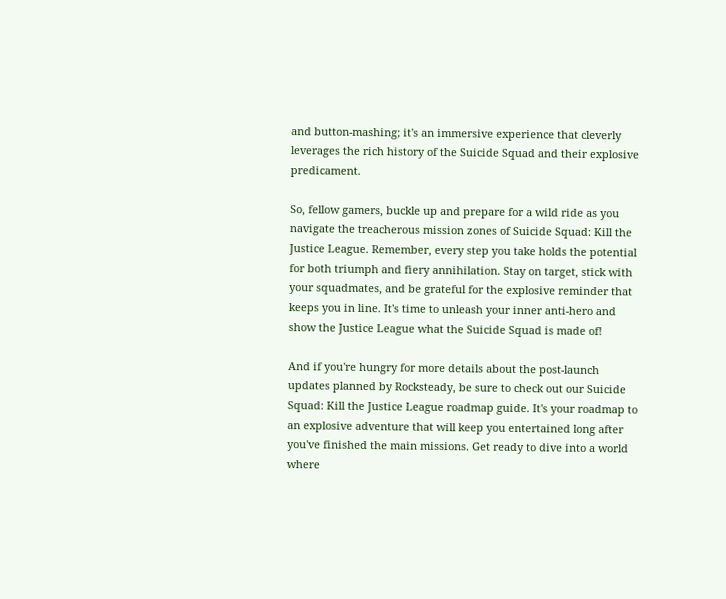and button-mashing; it's an immersive experience that cleverly leverages the rich history of the Suicide Squad and their explosive predicament.

So, fellow gamers, buckle up and prepare for a wild ride as you navigate the treacherous mission zones of Suicide Squad: Kill the Justice League. Remember, every step you take holds the potential for both triumph and fiery annihilation. Stay on target, stick with your squadmates, and be grateful for the explosive reminder that keeps you in line. It's time to unleash your inner anti-hero and show the Justice League what the Suicide Squad is made of!

And if you're hungry for more details about the post-launch updates planned by Rocksteady, be sure to check out our Suicide Squad: Kill the Justice League roadmap guide. It's your roadmap to an explosive adventure that will keep you entertained long after you've finished the main missions. Get ready to dive into a world where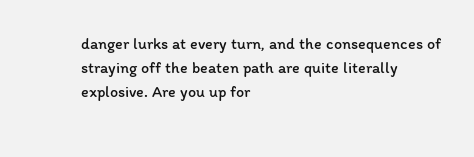danger lurks at every turn, and the consequences of straying off the beaten path are quite literally explosive. Are you up for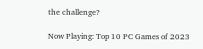the challenge?

Now Playing: Top 10 PC Games of 2023